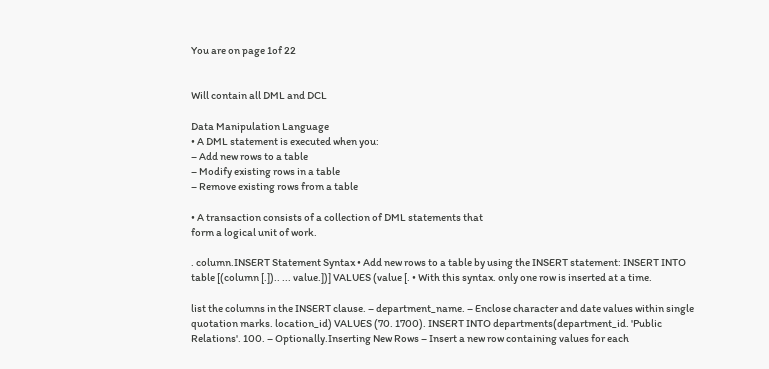You are on page 1of 22


Will contain all DML and DCL

Data Manipulation Language
• A DML statement is executed when you:
– Add new rows to a table
– Modify existing rows in a table
– Remove existing rows from a table

• A transaction consists of a collection of DML statements that
form a logical unit of work.

. column.INSERT Statement Syntax • Add new rows to a table by using the INSERT statement: INSERT INTO table [(column [.]).. ... value.])] VALUES (value [. • With this syntax. only one row is inserted at a time.

list the columns in the INSERT clause. – department_name. – Enclose character and date values within single quotation marks. location_id) VALUES (70. 1700). INSERT INTO departments(department_id. 'Public Relations'. 100. – Optionally.Inserting New Rows – Insert a new row containing values for each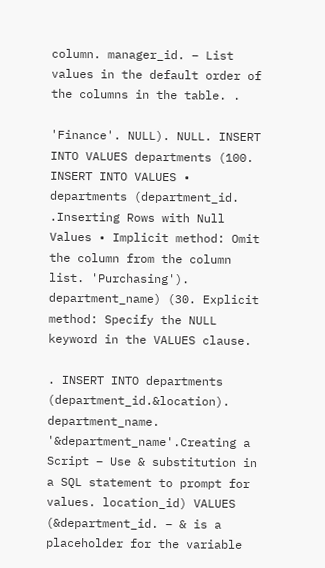column. manager_id. – List values in the default order of the columns in the table. .

'Finance'. NULL). NULL. INSERT INTO VALUES departments (100. INSERT INTO VALUES • departments (department_id. .Inserting Rows with Null Values • Implicit method: Omit the column from the column list. 'Purchasing'). department_name) (30. Explicit method: Specify the NULL keyword in the VALUES clause.

. INSERT INTO departments (department_id.&location). department_name. '&department_name'.Creating a Script – Use & substitution in a SQL statement to prompt for values. location_id) VALUES (&department_id. – & is a placeholder for the variable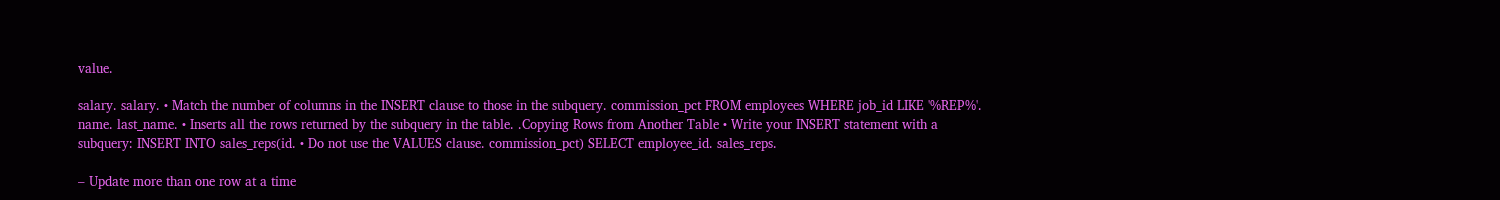value.

salary. salary. • Match the number of columns in the INSERT clause to those in the subquery. commission_pct FROM employees WHERE job_id LIKE '%REP%'. name. last_name. • Inserts all the rows returned by the subquery in the table. .Copying Rows from Another Table • Write your INSERT statement with a subquery: INSERT INTO sales_reps(id. • Do not use the VALUES clause. commission_pct) SELECT employee_id. sales_reps.

– Update more than one row at a time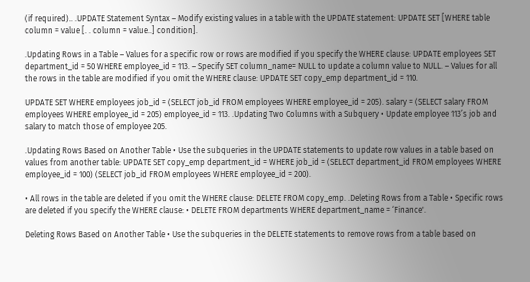(if required).. .UPDATE Statement Syntax – Modify existing values in a table with the UPDATE statement: UPDATE SET [WHERE table column = value [. . column = value..] condition].

.Updating Rows in a Table – Values for a specific row or rows are modified if you specify the WHERE clause: UPDATE employees SET department_id = 50 WHERE employee_id = 113. – Specify SET column_name= NULL to update a column value to NULL. – Values for all the rows in the table are modified if you omit the WHERE clause: UPDATE SET copy_emp department_id = 110.

UPDATE SET WHERE employees job_id = (SELECT job_id FROM employees WHERE employee_id = 205). salary = (SELECT salary FROM employees WHERE employee_id = 205) employee_id = 113. .Updating Two Columns with a Subquery • Update employee 113’s job and salary to match those of employee 205.

.Updating Rows Based on Another Table • Use the subqueries in the UPDATE statements to update row values in a table based on values from another table: UPDATE SET copy_emp department_id = WHERE job_id = (SELECT department_id FROM employees WHERE employee_id = 100) (SELECT job_id FROM employees WHERE employee_id = 200).

• All rows in the table are deleted if you omit the WHERE clause: DELETE FROM copy_emp. .Deleting Rows from a Table • Specific rows are deleted if you specify the WHERE clause: • DELETE FROM departments WHERE department_name = ‘Finance'.

Deleting Rows Based on Another Table • Use the subqueries in the DELETE statements to remove rows from a table based on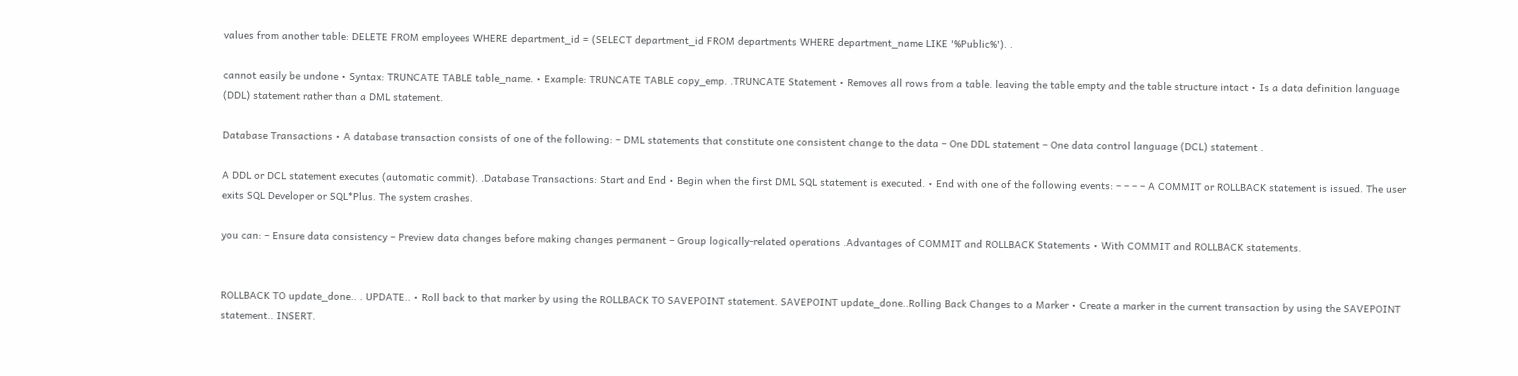values from another table: DELETE FROM employees WHERE department_id = (SELECT department_id FROM departments WHERE department_name LIKE '%Public%'). .

cannot easily be undone • Syntax: TRUNCATE TABLE table_name. • Example: TRUNCATE TABLE copy_emp. .TRUNCATE Statement • Removes all rows from a table. leaving the table empty and the table structure intact • Is a data definition language (DDL) statement rather than a DML statement.

Database Transactions • A database transaction consists of one of the following: – DML statements that constitute one consistent change to the data – One DDL statement – One data control language (DCL) statement .

A DDL or DCL statement executes (automatic commit). .Database Transactions: Start and End • Begin when the first DML SQL statement is executed. • End with one of the following events: – – – – A COMMIT or ROLLBACK statement is issued. The user exits SQL Developer or SQL*Plus. The system crashes.

you can: – Ensure data consistency – Preview data changes before making changes permanent – Group logically-related operations .Advantages of COMMIT and ROLLBACK Statements • With COMMIT and ROLLBACK statements.


ROLLBACK TO update_done.. . UPDATE.. • Roll back to that marker by using the ROLLBACK TO SAVEPOINT statement. SAVEPOINT update_done..Rolling Back Changes to a Marker • Create a marker in the current transaction by using the SAVEPOINT statement.. INSERT.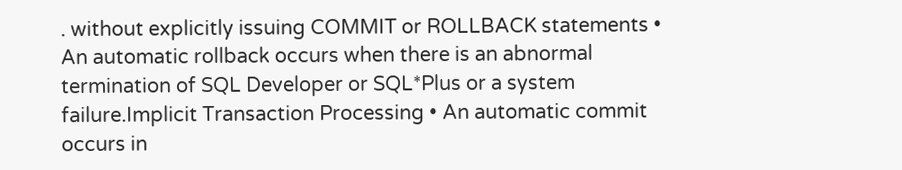. without explicitly issuing COMMIT or ROLLBACK statements • An automatic rollback occurs when there is an abnormal termination of SQL Developer or SQL*Plus or a system failure.Implicit Transaction Processing • An automatic commit occurs in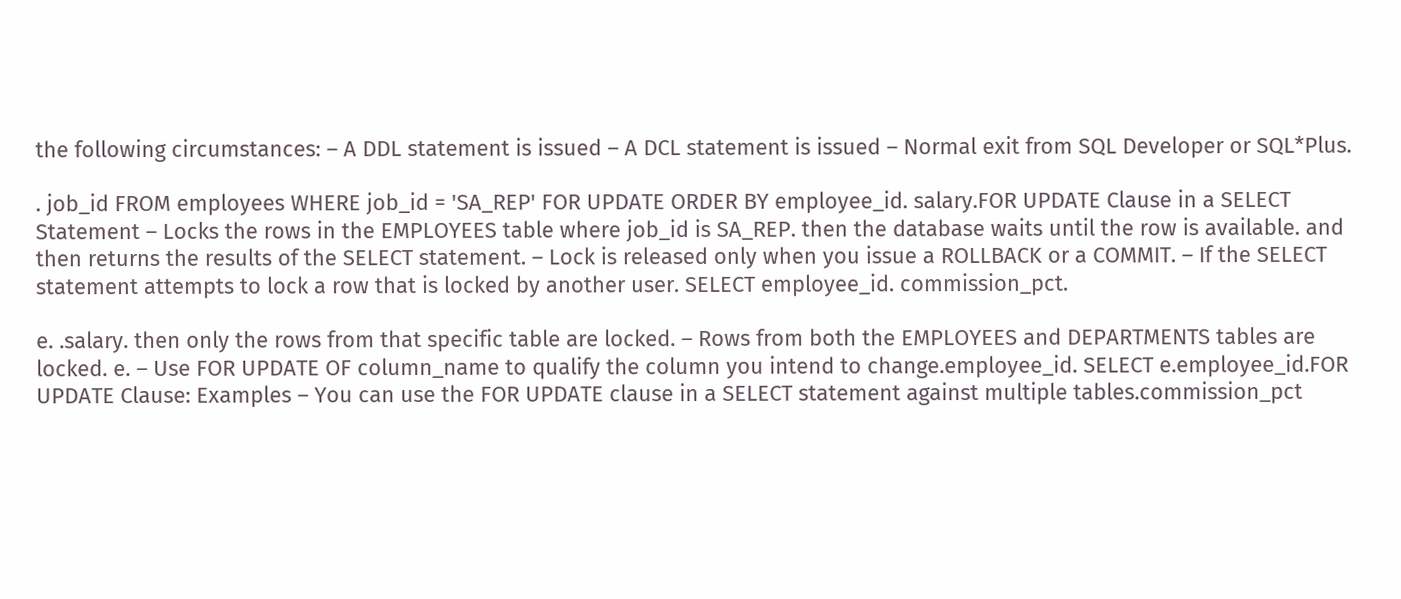the following circumstances: – A DDL statement is issued – A DCL statement is issued – Normal exit from SQL Developer or SQL*Plus.

. job_id FROM employees WHERE job_id = 'SA_REP' FOR UPDATE ORDER BY employee_id. salary.FOR UPDATE Clause in a SELECT Statement – Locks the rows in the EMPLOYEES table where job_id is SA_REP. then the database waits until the row is available. and then returns the results of the SELECT statement. – Lock is released only when you issue a ROLLBACK or a COMMIT. – If the SELECT statement attempts to lock a row that is locked by another user. SELECT employee_id. commission_pct.

e. .salary. then only the rows from that specific table are locked. – Rows from both the EMPLOYEES and DEPARTMENTS tables are locked. e. – Use FOR UPDATE OF column_name to qualify the column you intend to change.employee_id. SELECT e.employee_id.FOR UPDATE Clause: Examples – You can use the FOR UPDATE clause in a SELECT statement against multiple tables.commission_pct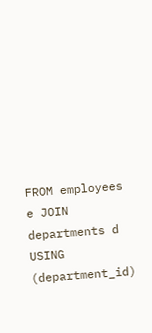FROM employees e JOIN departments d USING (department_id)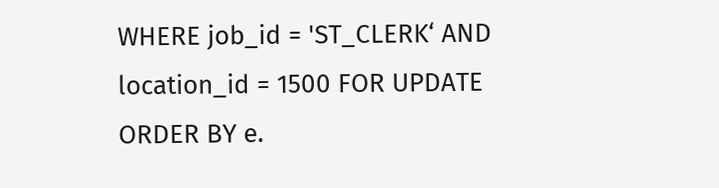WHERE job_id = 'ST_CLERK‘ AND location_id = 1500 FOR UPDATE ORDER BY e.